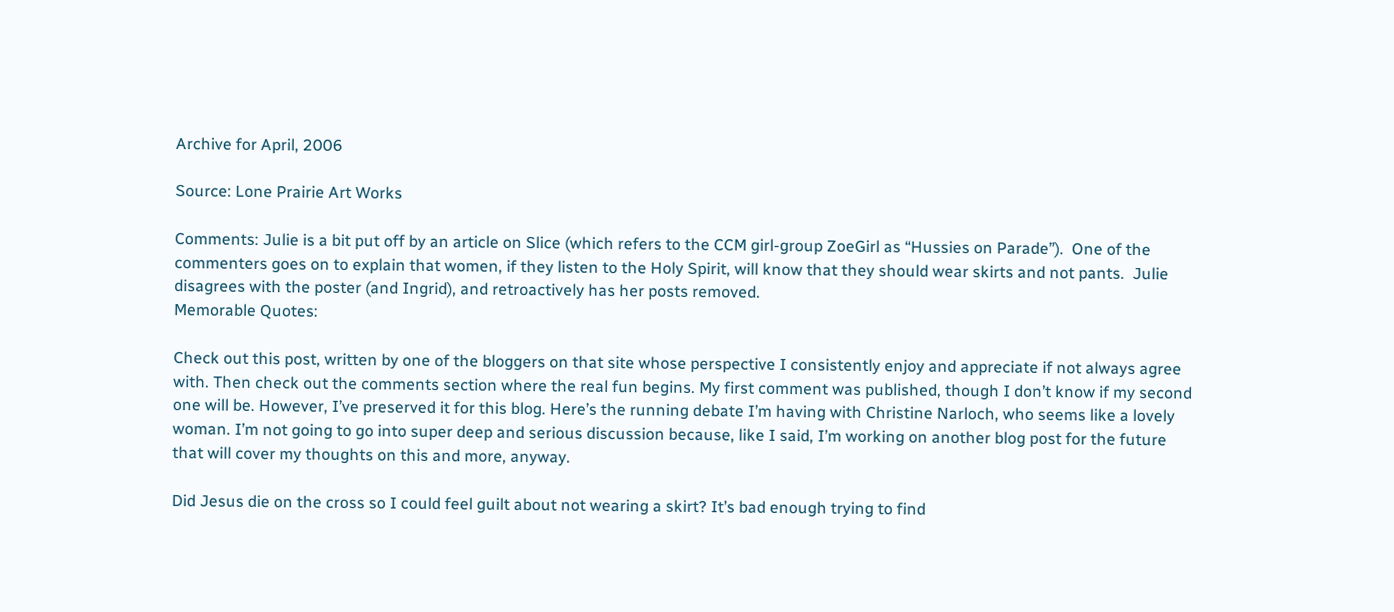Archive for April, 2006

Source: Lone Prairie Art Works

Comments: Julie is a bit put off by an article on Slice (which refers to the CCM girl-group ZoeGirl as “Hussies on Parade”).  One of the commenters goes on to explain that women, if they listen to the Holy Spirit, will know that they should wear skirts and not pants.  Julie disagrees with the poster (and Ingrid), and retroactively has her posts removed.
Memorable Quotes:

Check out this post, written by one of the bloggers on that site whose perspective I consistently enjoy and appreciate if not always agree with. Then check out the comments section where the real fun begins. My first comment was published, though I don’t know if my second one will be. However, I’ve preserved it for this blog. Here’s the running debate I’m having with Christine Narloch, who seems like a lovely woman. I’m not going to go into super deep and serious discussion because, like I said, I’m working on another blog post for the future that will cover my thoughts on this and more, anyway.

Did Jesus die on the cross so I could feel guilt about not wearing a skirt? It’s bad enough trying to find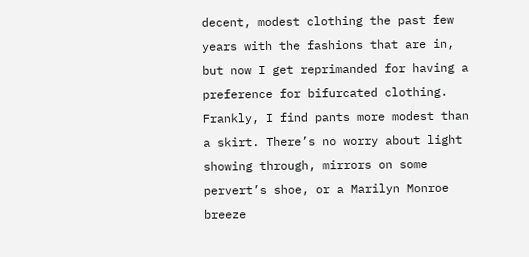decent, modest clothing the past few years with the fashions that are in, but now I get reprimanded for having a preference for bifurcated clothing. Frankly, I find pants more modest than a skirt. There’s no worry about light showing through, mirrors on some pervert’s shoe, or a Marilyn Monroe breeze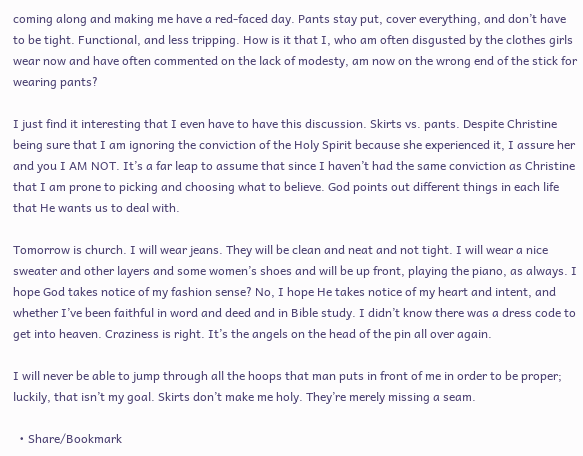coming along and making me have a red-faced day. Pants stay put, cover everything, and don’t have to be tight. Functional, and less tripping. How is it that I, who am often disgusted by the clothes girls wear now and have often commented on the lack of modesty, am now on the wrong end of the stick for wearing pants?

I just find it interesting that I even have to have this discussion. Skirts vs. pants. Despite Christine being sure that I am ignoring the conviction of the Holy Spirit because she experienced it, I assure her and you I AM NOT. It’s a far leap to assume that since I haven’t had the same conviction as Christine that I am prone to picking and choosing what to believe. God points out different things in each life that He wants us to deal with.

Tomorrow is church. I will wear jeans. They will be clean and neat and not tight. I will wear a nice sweater and other layers and some women’s shoes and will be up front, playing the piano, as always. I hope God takes notice of my fashion sense? No, I hope He takes notice of my heart and intent, and whether I’ve been faithful in word and deed and in Bible study. I didn’t know there was a dress code to get into heaven. Craziness is right. It’s the angels on the head of the pin all over again.

I will never be able to jump through all the hoops that man puts in front of me in order to be proper; luckily, that isn’t my goal. Skirts don’t make me holy. They’re merely missing a seam.

  • Share/Bookmark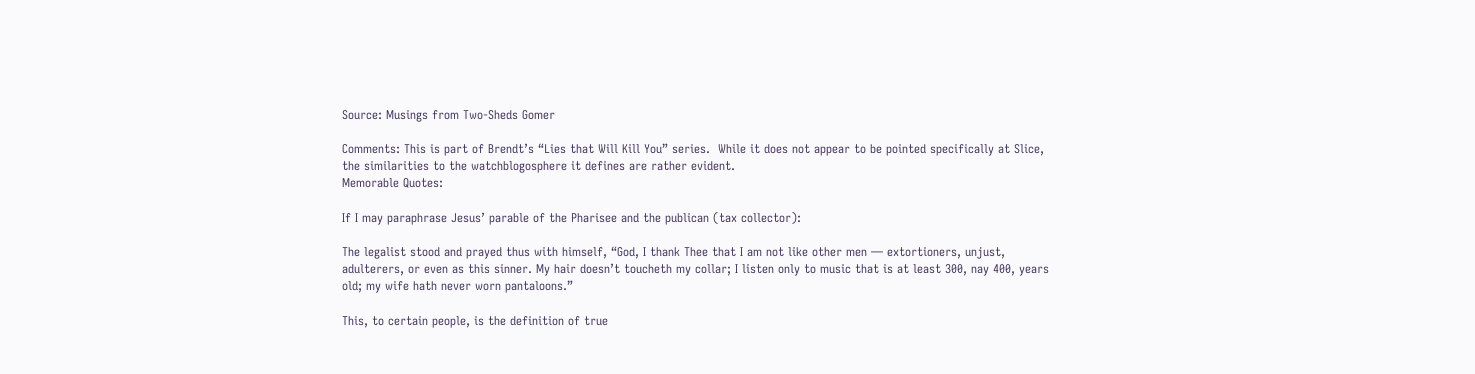Source: Musings from Two-Sheds Gomer

Comments: This is part of Brendt’s “Lies that Will Kill You” series.  While it does not appear to be pointed specifically at Slice, the similarities to the watchblogosphere it defines are rather evident.
Memorable Quotes:

If I may paraphrase Jesus’ parable of the Pharisee and the publican (tax collector):

The legalist stood and prayed thus with himself, “God, I thank Thee that I am not like other men — extortioners, unjust, adulterers, or even as this sinner. My hair doesn’t toucheth my collar; I listen only to music that is at least 300, nay 400, years old; my wife hath never worn pantaloons.”

This, to certain people, is the definition of true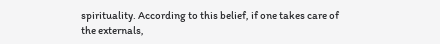spirituality. According to this belief, if one takes care of the externals,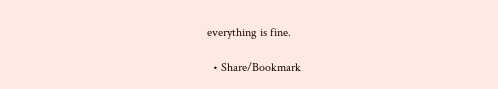everything is fine.

  • Share/Bookmark